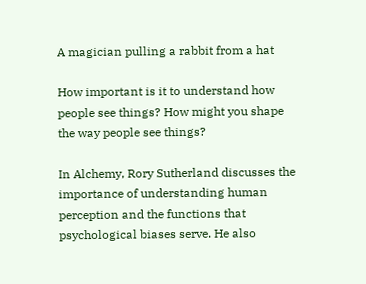A magician pulling a rabbit from a hat

How important is it to understand how people see things? How might you shape the way people see things?

In Alchemy, Rory Sutherland discusses the importance of understanding human perception and the functions that psychological biases serve. He also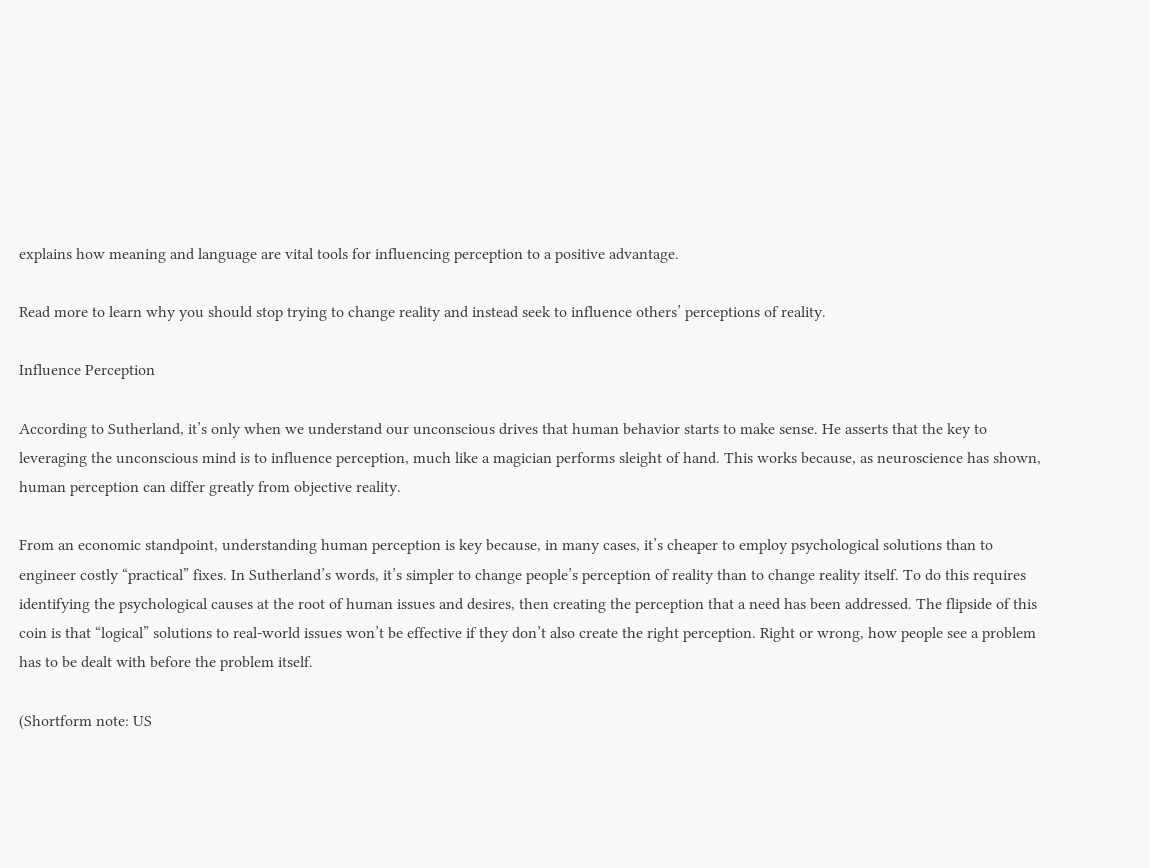explains how meaning and language are vital tools for influencing perception to a positive advantage.

Read more to learn why you should stop trying to change reality and instead seek to influence others’ perceptions of reality.

Influence Perception

According to Sutherland, it’s only when we understand our unconscious drives that human behavior starts to make sense. He asserts that the key to leveraging the unconscious mind is to influence perception, much like a magician performs sleight of hand. This works because, as neuroscience has shown, human perception can differ greatly from objective reality.

From an economic standpoint, understanding human perception is key because, in many cases, it’s cheaper to employ psychological solutions than to engineer costly “practical” fixes. In Sutherland’s words, it’s simpler to change people’s perception of reality than to change reality itself. To do this requires identifying the psychological causes at the root of human issues and desires, then creating the perception that a need has been addressed. The flipside of this coin is that “logical” solutions to real-world issues won’t be effective if they don’t also create the right perception. Right or wrong, how people see a problem has to be dealt with before the problem itself.

(Shortform note: US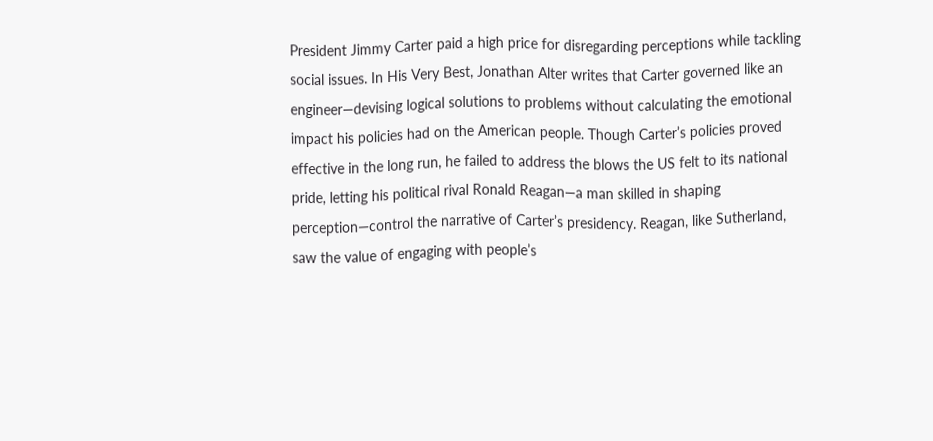President Jimmy Carter paid a high price for disregarding perceptions while tackling social issues. In His Very Best, Jonathan Alter writes that Carter governed like an engineer—devising logical solutions to problems without calculating the emotional impact his policies had on the American people. Though Carter’s policies proved effective in the long run, he failed to address the blows the US felt to its national pride, letting his political rival Ronald Reagan—a man skilled in shaping perception—control the narrative of Carter’s presidency. Reagan, like Sutherland, saw the value of engaging with people’s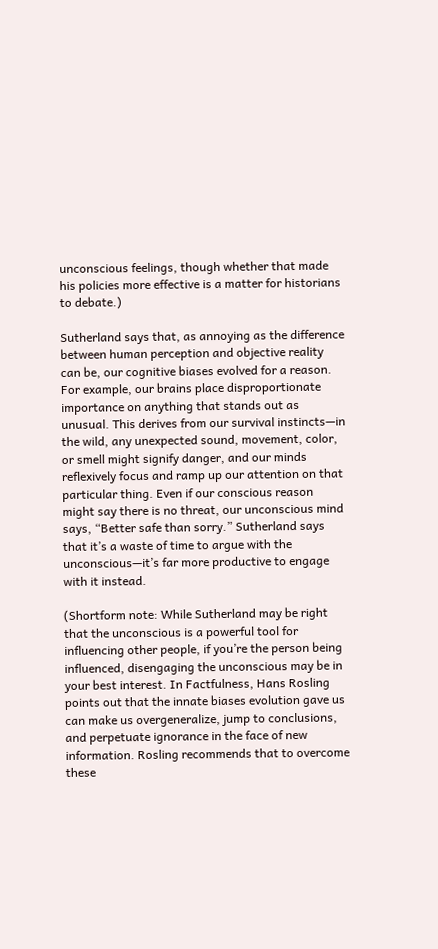unconscious feelings, though whether that made his policies more effective is a matter for historians to debate.)

Sutherland says that, as annoying as the difference between human perception and objective reality can be, our cognitive biases evolved for a reason. For example, our brains place disproportionate importance on anything that stands out as unusual. This derives from our survival instincts—in the wild, any unexpected sound, movement, color, or smell might signify danger, and our minds reflexively focus and ramp up our attention on that particular thing. Even if our conscious reason might say there is no threat, our unconscious mind says, “Better safe than sorry.” Sutherland says that it’s a waste of time to argue with the unconscious—it’s far more productive to engage with it instead.

(Shortform note: While Sutherland may be right that the unconscious is a powerful tool for influencing other people, if you’re the person being influenced, disengaging the unconscious may be in your best interest. In Factfulness, Hans Rosling points out that the innate biases evolution gave us can make us overgeneralize, jump to conclusions, and perpetuate ignorance in the face of new information. Rosling recommends that to overcome these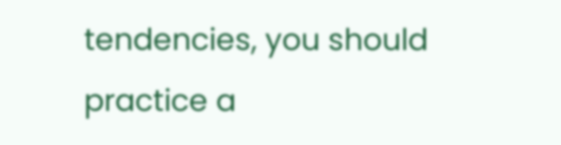tendencies, you should practice a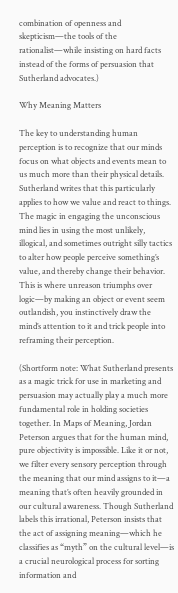combination of openness and skepticism—the tools of the rationalist—while insisting on hard facts instead of the forms of persuasion that Sutherland advocates.)

Why Meaning Matters

The key to understanding human perception is to recognize that our minds focus on what objects and events mean to us much more than their physical details. Sutherland writes that this particularly applies to how we value and react to things. The magic in engaging the unconscious mind lies in using the most unlikely, illogical, and sometimes outright silly tactics to alter how people perceive something’s value, and thereby change their behavior. This is where unreason triumphs over logic—by making an object or event seem outlandish, you instinctively draw the mind’s attention to it and trick people into reframing their perception.

(Shortform note: What Sutherland presents as a magic trick for use in marketing and persuasion may actually play a much more fundamental role in holding societies together. In Maps of Meaning, Jordan Peterson argues that for the human mind, pure objectivity is impossible. Like it or not, we filter every sensory perception through the meaning that our mind assigns to it—a meaning that’s often heavily grounded in our cultural awareness. Though Sutherland labels this irrational, Peterson insists that the act of assigning meaning—which he classifies as “myth” on the cultural level—is a crucial neurological process for sorting information and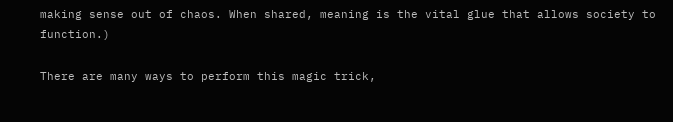making sense out of chaos. When shared, meaning is the vital glue that allows society to function.)

There are many ways to perform this magic trick,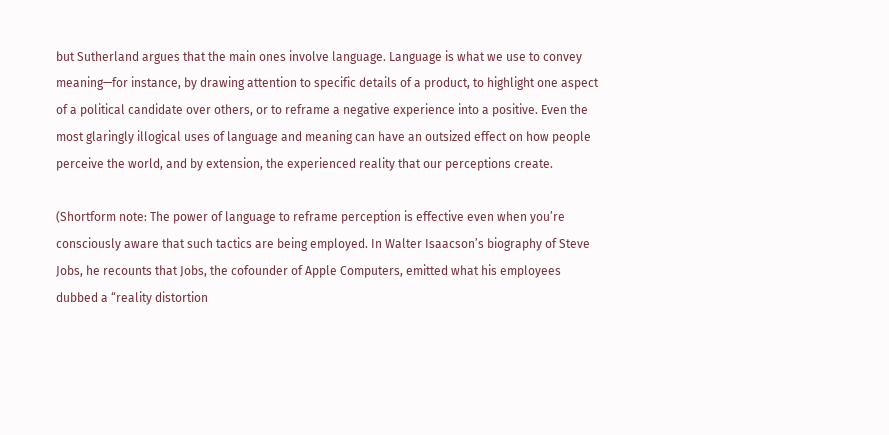but Sutherland argues that the main ones involve language. Language is what we use to convey meaning—for instance, by drawing attention to specific details of a product, to highlight one aspect of a political candidate over others, or to reframe a negative experience into a positive. Even the most glaringly illogical uses of language and meaning can have an outsized effect on how people perceive the world, and by extension, the experienced reality that our perceptions create.

(Shortform note: The power of language to reframe perception is effective even when you’re consciously aware that such tactics are being employed. In Walter Isaacson’s biography of Steve Jobs, he recounts that Jobs, the cofounder of Apple Computers, emitted what his employees dubbed a “reality distortion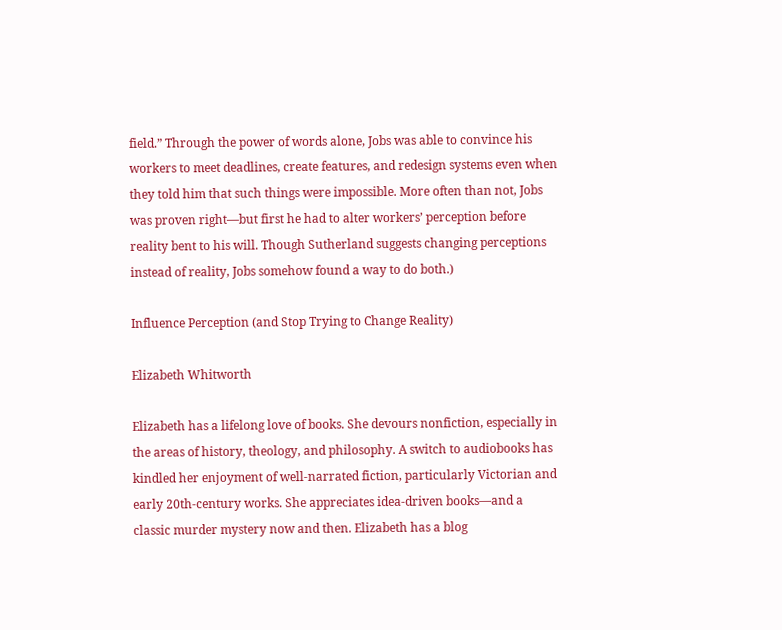field.” Through the power of words alone, Jobs was able to convince his workers to meet deadlines, create features, and redesign systems even when they told him that such things were impossible. More often than not, Jobs was proven right—but first he had to alter workers’ perception before reality bent to his will. Though Sutherland suggests changing perceptions instead of reality, Jobs somehow found a way to do both.)

Influence Perception (and Stop Trying to Change Reality)

Elizabeth Whitworth

Elizabeth has a lifelong love of books. She devours nonfiction, especially in the areas of history, theology, and philosophy. A switch to audiobooks has kindled her enjoyment of well-narrated fiction, particularly Victorian and early 20th-century works. She appreciates idea-driven books—and a classic murder mystery now and then. Elizabeth has a blog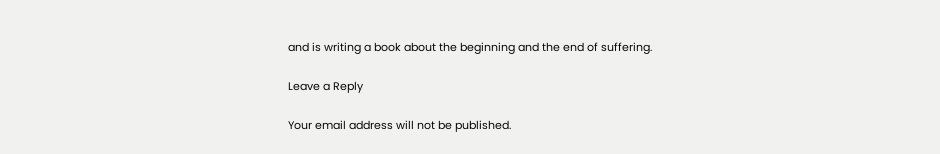and is writing a book about the beginning and the end of suffering.

Leave a Reply

Your email address will not be published.